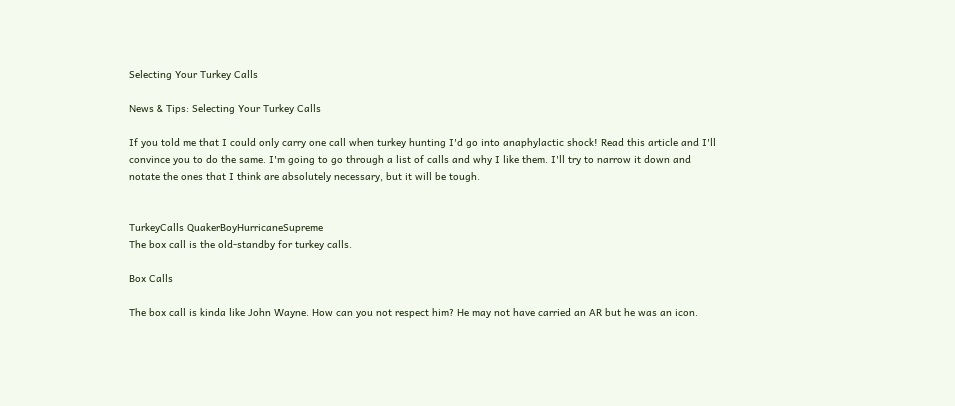Selecting Your Turkey Calls

News & Tips: Selecting Your Turkey Calls

If you told me that I could only carry one call when turkey hunting I'd go into anaphylactic shock! Read this article and I'll convince you to do the same. I'm going to go through a list of calls and why I like them. I'll try to narrow it down and notate the ones that I think are absolutely necessary, but it will be tough.


TurkeyCalls QuakerBoyHurricaneSupreme
The box call is the old-standby for turkey calls.

Box Calls

The box call is kinda like John Wayne. How can you not respect him? He may not have carried an AR but he was an icon.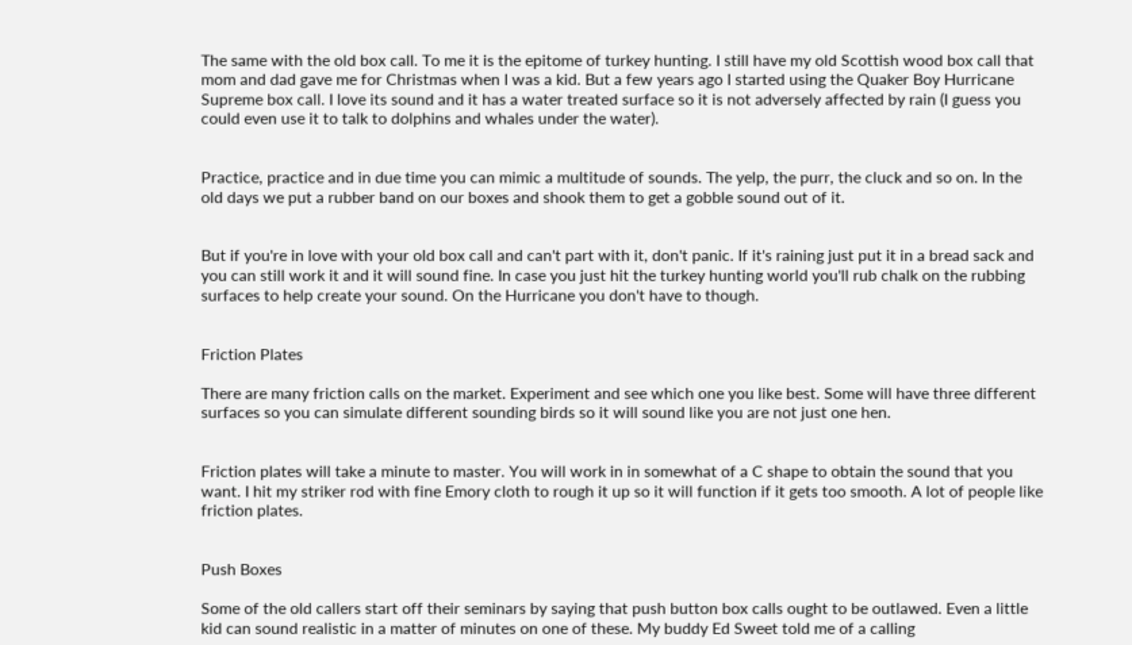The same with the old box call. To me it is the epitome of turkey hunting. I still have my old Scottish wood box call that mom and dad gave me for Christmas when I was a kid. But a few years ago I started using the Quaker Boy Hurricane Supreme box call. I love its sound and it has a water treated surface so it is not adversely affected by rain (I guess you could even use it to talk to dolphins and whales under the water).


Practice, practice and in due time you can mimic a multitude of sounds. The yelp, the purr, the cluck and so on. In the old days we put a rubber band on our boxes and shook them to get a gobble sound out of it.


But if you're in love with your old box call and can't part with it, don't panic. If it's raining just put it in a bread sack and you can still work it and it will sound fine. In case you just hit the turkey hunting world you'll rub chalk on the rubbing surfaces to help create your sound. On the Hurricane you don't have to though.


Friction Plates

There are many friction calls on the market. Experiment and see which one you like best. Some will have three different surfaces so you can simulate different sounding birds so it will sound like you are not just one hen.


Friction plates will take a minute to master. You will work in in somewhat of a C shape to obtain the sound that you want. I hit my striker rod with fine Emory cloth to rough it up so it will function if it gets too smooth. A lot of people like friction plates.


Push Boxes

Some of the old callers start off their seminars by saying that push button box calls ought to be outlawed. Even a little kid can sound realistic in a matter of minutes on one of these. My buddy Ed Sweet told me of a calling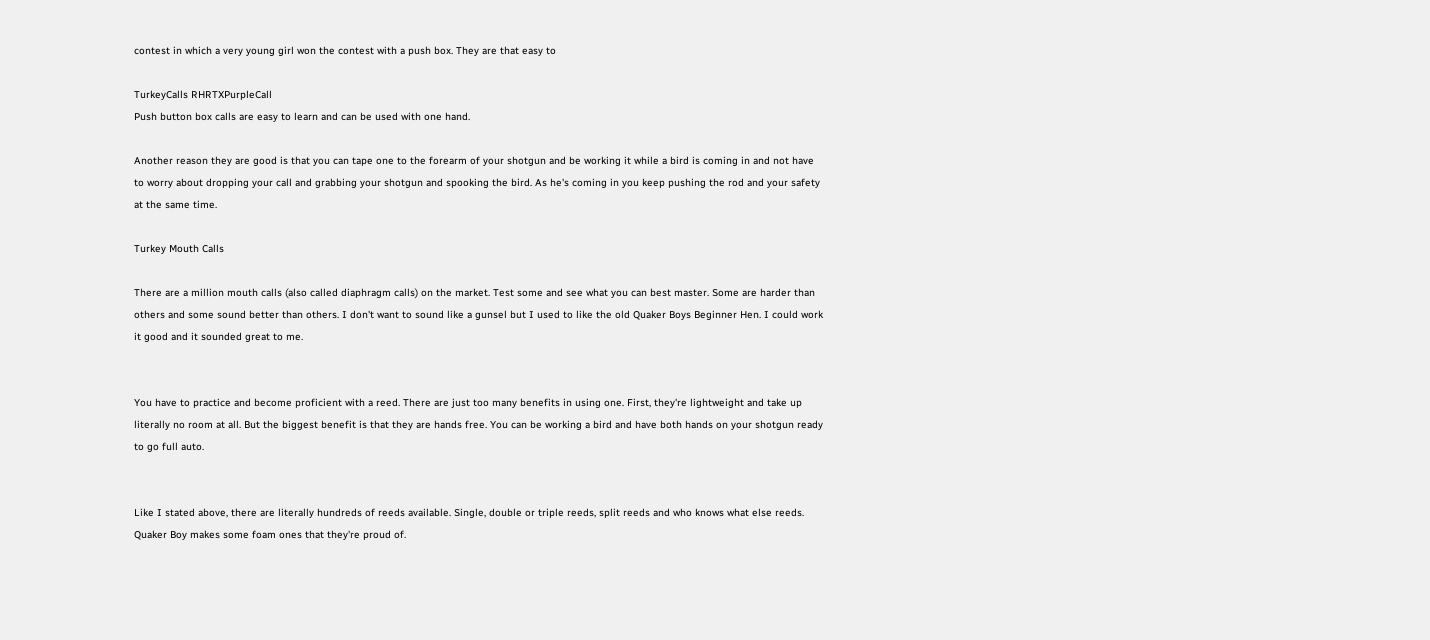contest in which a very young girl won the contest with a push box. They are that easy to

TurkeyCalls RHRTXPurpleCall
Push button box calls are easy to learn and can be used with one hand.

Another reason they are good is that you can tape one to the forearm of your shotgun and be working it while a bird is coming in and not have to worry about dropping your call and grabbing your shotgun and spooking the bird. As he's coming in you keep pushing the rod and your safety at the same time.

Turkey Mouth Calls

There are a million mouth calls (also called diaphragm calls) on the market. Test some and see what you can best master. Some are harder than others and some sound better than others. I don't want to sound like a gunsel but I used to like the old Quaker Boys Beginner Hen. I could work it good and it sounded great to me.


You have to practice and become proficient with a reed. There are just too many benefits in using one. First, they're lightweight and take up literally no room at all. But the biggest benefit is that they are hands free. You can be working a bird and have both hands on your shotgun ready to go full auto.


Like I stated above, there are literally hundreds of reeds available. Single, double or triple reeds, split reeds and who knows what else reeds. Quaker Boy makes some foam ones that they're proud of.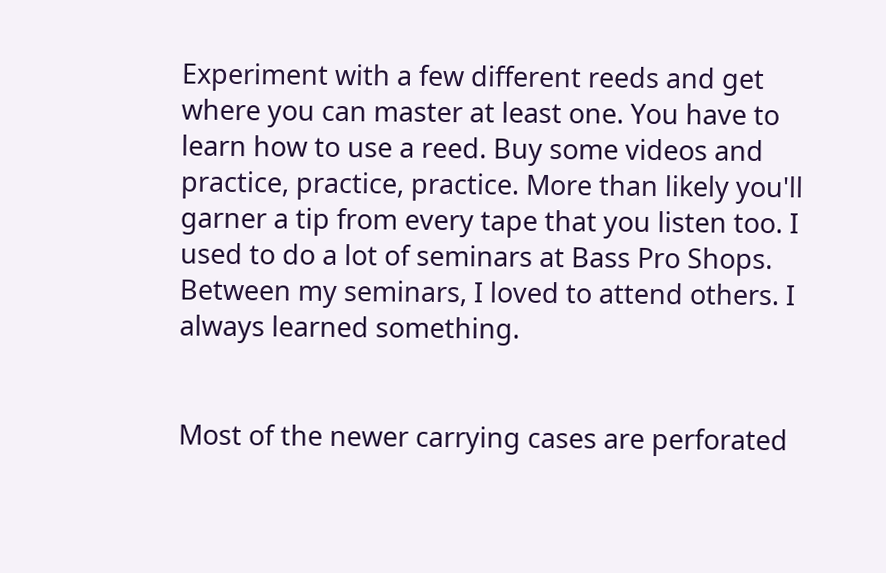Experiment with a few different reeds and get where you can master at least one. You have to learn how to use a reed. Buy some videos and practice, practice, practice. More than likely you'll garner a tip from every tape that you listen too. I used to do a lot of seminars at Bass Pro Shops. Between my seminars, I loved to attend others. I always learned something.


Most of the newer carrying cases are perforated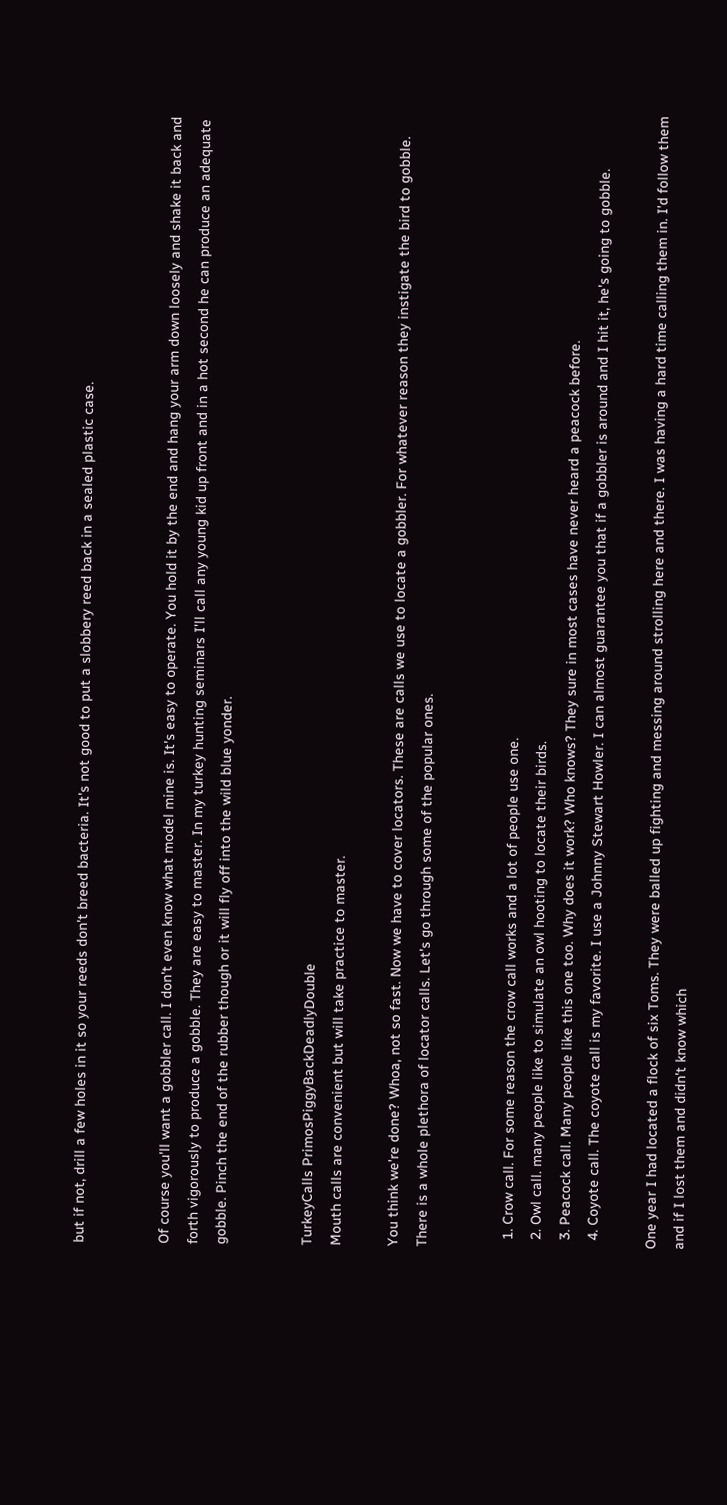but if not, drill a few holes in it so your reeds don't breed bacteria. It's not good to put a slobbery reed back in a sealed plastic case.


Of course you'll want a gobbler call. I don't even know what model mine is. It's easy to operate. You hold it by the end and hang your arm down loosely and shake it back and forth vigorously to produce a gobble. They are easy to master. In my turkey hunting seminars I'll call any young kid up front and in a hot second he can produce an adequate gobble. Pinch the end of the rubber though or it will fly off into the wild blue yonder.


TurkeyCalls PrimosPiggyBackDeadlyDouble
Mouth calls are convenient but will take practice to master.

You think we're done? Whoa, not so fast. Now we have to cover locators. These are calls we use to locate a gobbler. For whatever reason they instigate the bird to gobble. There is a whole plethora of locator calls. Let's go through some of the popular ones.


  1. Crow call. For some reason the crow call works and a lot of people use one.
  2. Owl call. many people like to simulate an owl hooting to locate their birds.
  3. Peacock call. Many people like this one too. Why does it work? Who knows? They sure in most cases have never heard a peacock before.
  4. Coyote call. The coyote call is my favorite. I use a Johnny Stewart Howler. I can almost guarantee you that if a gobbler is around and I hit it, he's going to gobble.

One year I had located a flock of six Toms. They were balled up fighting and messing around strolling here and there. I was having a hard time calling them in. I'd follow them and if I lost them and didn't know which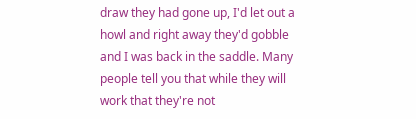draw they had gone up, I'd let out a howl and right away they'd gobble and I was back in the saddle. Many people tell you that while they will work that they're not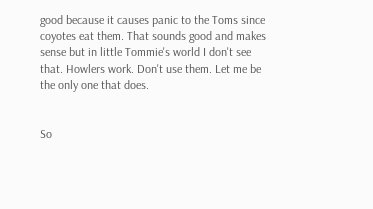good because it causes panic to the Toms since coyotes eat them. That sounds good and makes sense but in little Tommie's world I don't see that. Howlers work. Don't use them. Let me be the only one that does.


So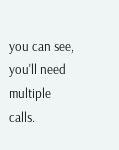you can see, you'll need multiple calls.